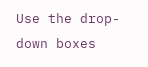Use the drop-down boxes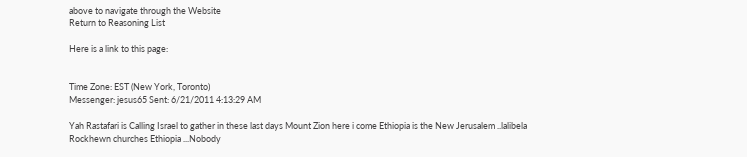above to navigate through the Website
Return to Reasoning List

Here is a link to this page:


Time Zone: EST (New York, Toronto)
Messenger: jesus65 Sent: 6/21/2011 4:13:29 AM

Yah Rastafari is Calling Israel to gather in these last days Mount Zion here i come Ethiopia is the New Jerusalem ..lalibela Rockhewn churches Ethiopia ...Nobody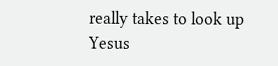really takes to look up Yesus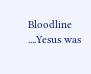Bloodline ....Yesus was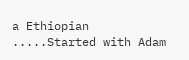a Ethiopian .....Started with Adam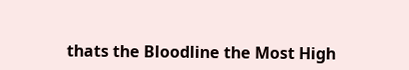thats the Bloodline the Most High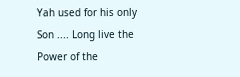Yah used for his only Son .... Long live the Power of the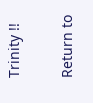Trinity !!

Return to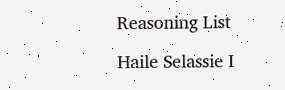Reasoning List

Haile Selassie I